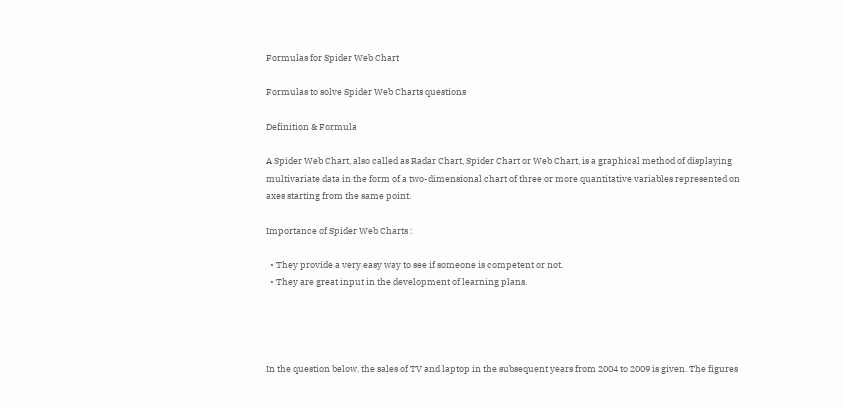Formulas for Spider Web Chart

Formulas to solve Spider Web Charts questions

Definition & Formula

A Spider Web Chart, also called as Radar Chart, Spider Chart or Web Chart, is a graphical method of displaying multivariate data in the form of a two-dimensional chart of three or more quantitative variables represented on axes starting from the same point.

Importance of Spider Web Charts :

  • They provide a very easy way to see if someone is competent or not.
  • They are great input in the development of learning plans.




In the question below, the sales of TV and laptop in the subsequent years from 2004 to 2009 is given. The figures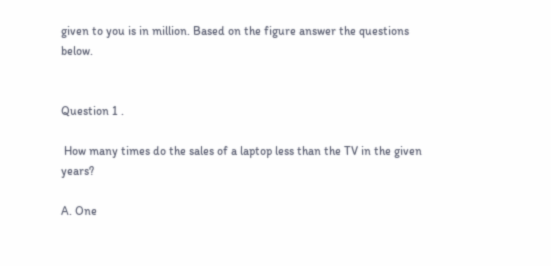given to you is in million. Based on the figure answer the questions below.


Question 1 .

 How many times do the sales of a laptop less than the TV in the given years?

A. One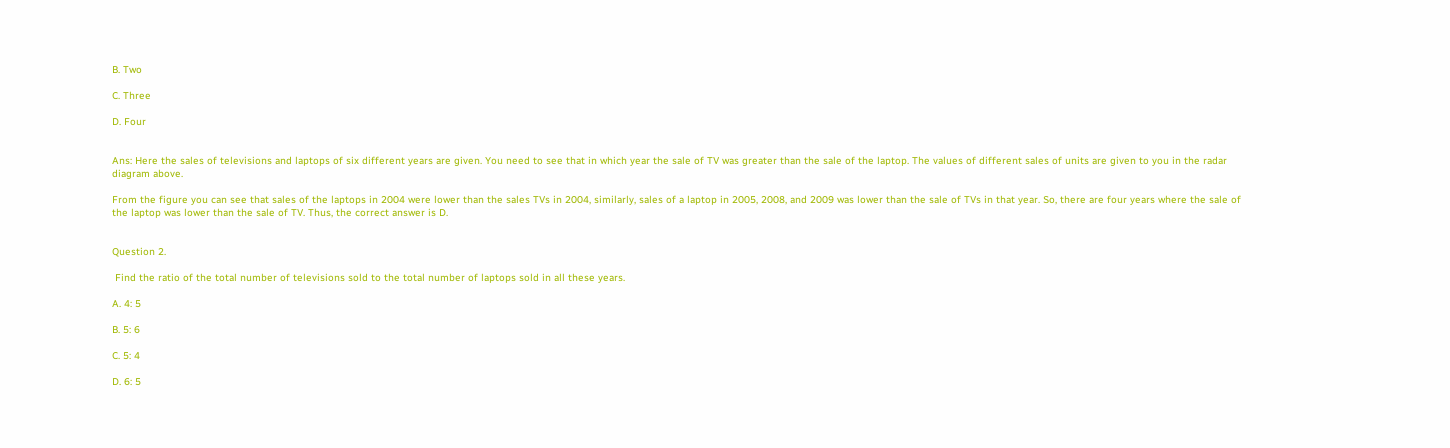B. Two

C. Three

D. Four


Ans: Here the sales of televisions and laptops of six different years are given. You need to see that in which year the sale of TV was greater than the sale of the laptop. The values of different sales of units are given to you in the radar diagram above.

From the figure you can see that sales of the laptops in 2004 were lower than the sales TVs in 2004, similarly, sales of a laptop in 2005, 2008, and 2009 was lower than the sale of TVs in that year. So, there are four years where the sale of the laptop was lower than the sale of TV. Thus, the correct answer is D.


Question 2.

 Find the ratio of the total number of televisions sold to the total number of laptops sold in all these years.

A. 4: 5

B. 5: 6

C. 5: 4

D. 6: 5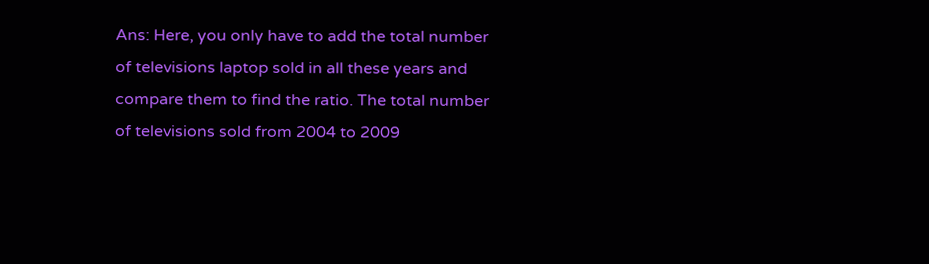Ans: Here, you only have to add the total number of televisions laptop sold in all these years and compare them to find the ratio. The total number of televisions sold from 2004 to 2009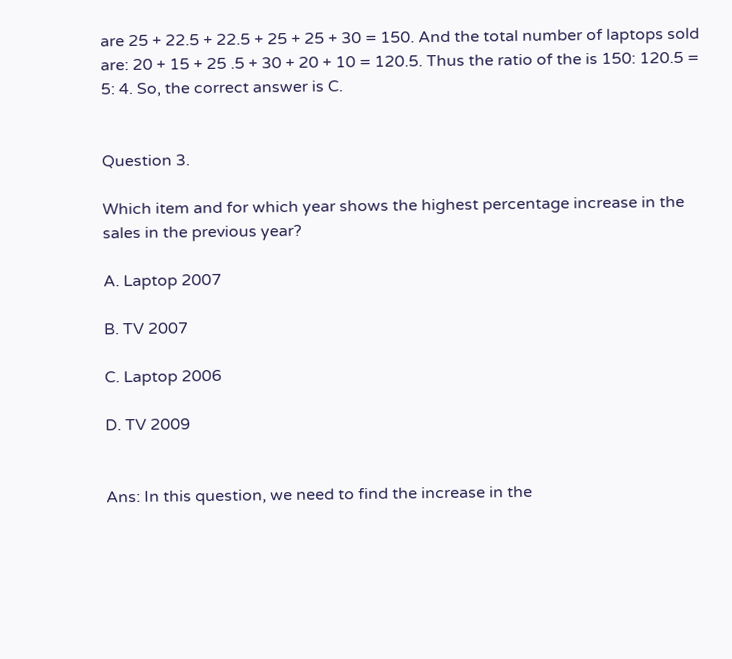are 25 + 22.5 + 22.5 + 25 + 25 + 30 = 150. And the total number of laptops sold are: 20 + 15 + 25 .5 + 30 + 20 + 10 = 120.5. Thus the ratio of the is 150: 120.5 = 5: 4. So, the correct answer is C.


Question 3.

Which item and for which year shows the highest percentage increase in the sales in the previous year?

A. Laptop 2007

B. TV 2007

C. Laptop 2006

D. TV 2009


Ans: In this question, we need to find the increase in the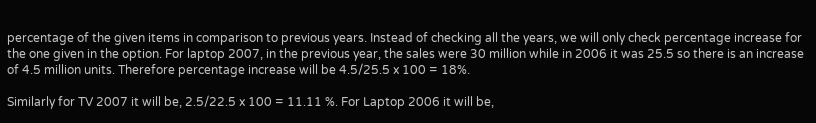percentage of the given items in comparison to previous years. Instead of checking all the years, we will only check percentage increase for the one given in the option. For laptop 2007, in the previous year, the sales were 30 million while in 2006 it was 25.5 so there is an increase of 4.5 million units. Therefore percentage increase will be 4.5/25.5 x 100 = 18%.

Similarly for TV 2007 it will be, 2.5/22.5 x 100 = 11.11 %. For Laptop 2006 it will be,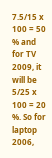7.5/15 x 100 = 50 % and for TV 2009, it will be 5/25 x 100 = 20 %. So for laptop 2006,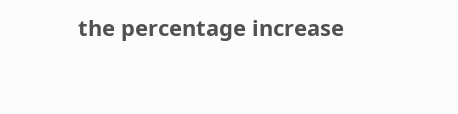the percentage increase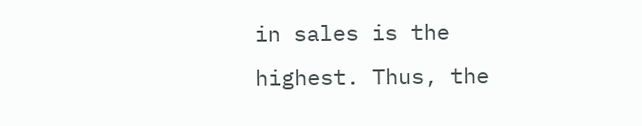in sales is the highest. Thus, the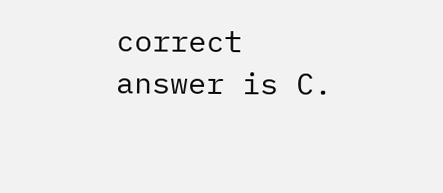correct answer is C.